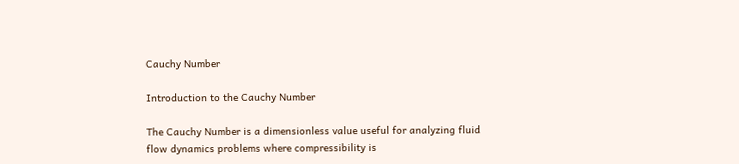Cauchy Number

Introduction to the Cauchy Number

The Cauchy Number is a dimensionless value useful for analyzing fluid flow dynamics problems where compressibility is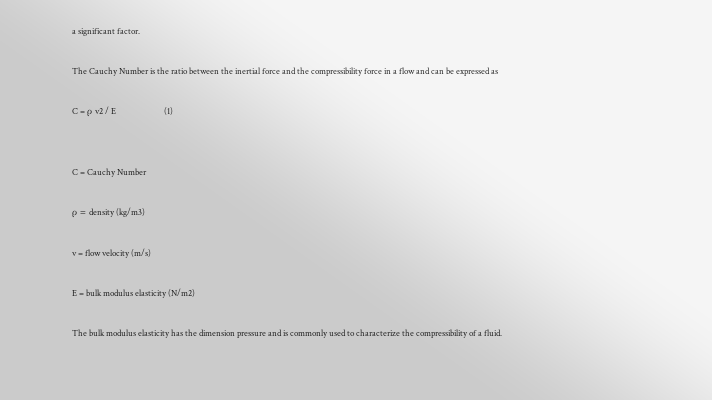a significant factor.

The Cauchy Number is the ratio between the inertial force and the compressibility force in a flow and can be expressed as

C = ρ v2 / E                        (1)


C = Cauchy Number

ρ = density (kg/m3)

v = flow velocity (m/s)

E = bulk modulus elasticity (N/m2)

The bulk modulus elasticity has the dimension pressure and is commonly used to characterize the compressibility of a fluid.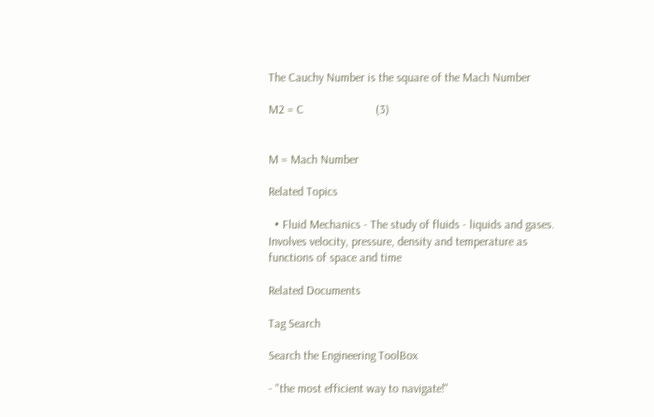The Cauchy Number is the square of the Mach Number

M2 = C                        (3)


M = Mach Number

Related Topics

  • Fluid Mechanics - The study of fluids - liquids and gases. Involves velocity, pressure, density and temperature as functions of space and time

Related Documents

Tag Search

Search the Engineering ToolBox

- "the most efficient way to navigate!"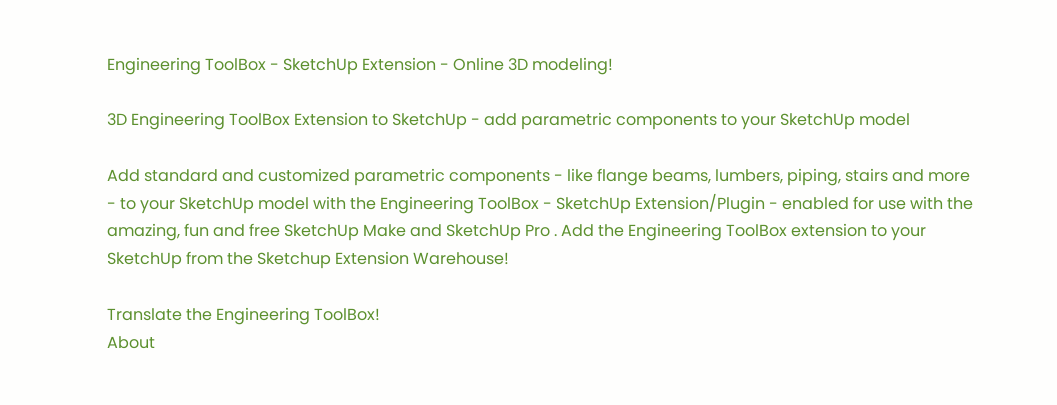Engineering ToolBox - SketchUp Extension - Online 3D modeling!

3D Engineering ToolBox Extension to SketchUp - add parametric components to your SketchUp model

Add standard and customized parametric components - like flange beams, lumbers, piping, stairs and more - to your SketchUp model with the Engineering ToolBox - SketchUp Extension/Plugin - enabled for use with the amazing, fun and free SketchUp Make and SketchUp Pro . Add the Engineering ToolBox extension to your SketchUp from the Sketchup Extension Warehouse!

Translate the Engineering ToolBox!
About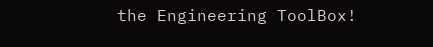the Engineering ToolBox!